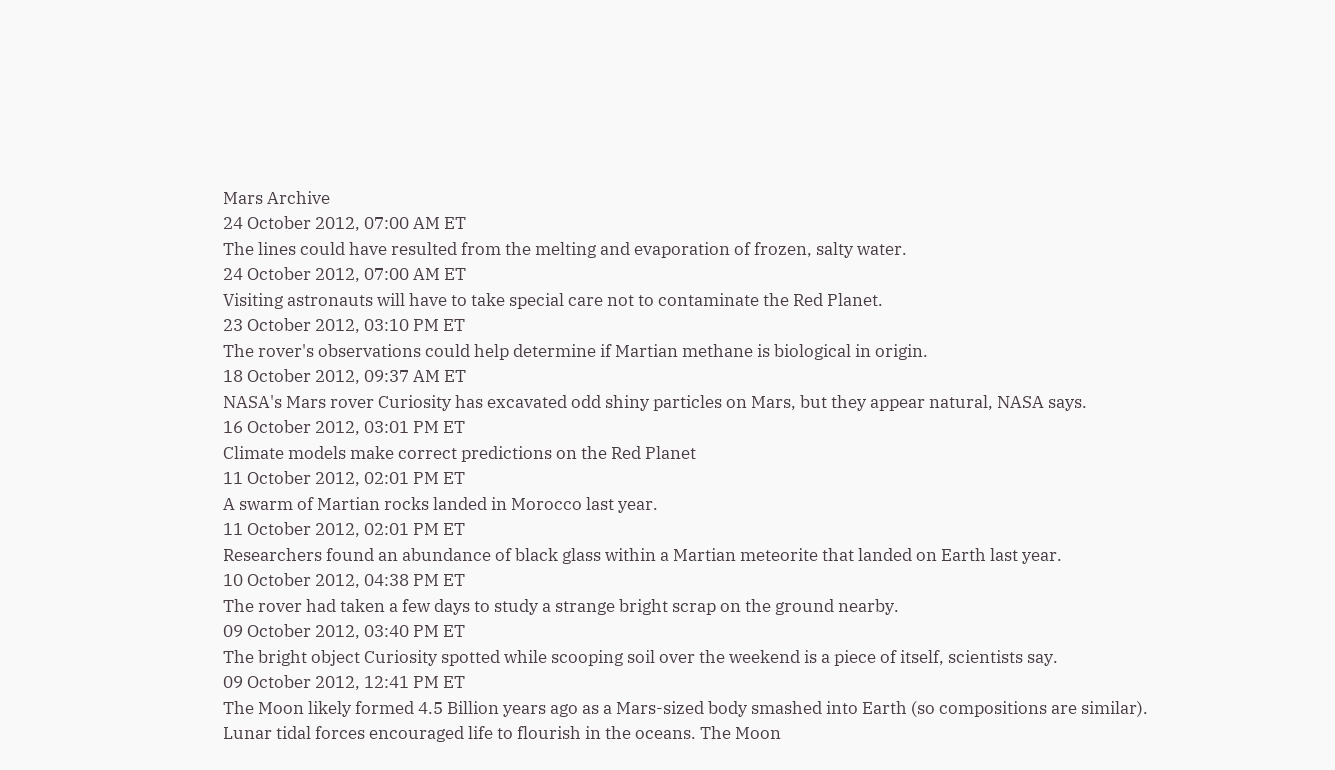Mars Archive
24 October 2012, 07:00 AM ET
The lines could have resulted from the melting and evaporation of frozen, salty water.
24 October 2012, 07:00 AM ET
Visiting astronauts will have to take special care not to contaminate the Red Planet.
23 October 2012, 03:10 PM ET
The rover's observations could help determine if Martian methane is biological in origin.
18 October 2012, 09:37 AM ET
NASA's Mars rover Curiosity has excavated odd shiny particles on Mars, but they appear natural, NASA says.
16 October 2012, 03:01 PM ET
Climate models make correct predictions on the Red Planet
11 October 2012, 02:01 PM ET
A swarm of Martian rocks landed in Morocco last year.
11 October 2012, 02:01 PM ET
Researchers found an abundance of black glass within a Martian meteorite that landed on Earth last year.
10 October 2012, 04:38 PM ET
The rover had taken a few days to study a strange bright scrap on the ground nearby.
09 October 2012, 03:40 PM ET
The bright object Curiosity spotted while scooping soil over the weekend is a piece of itself, scientists say.
09 October 2012, 12:41 PM ET
The Moon likely formed 4.5 Billion years ago as a Mars-sized body smashed into Earth (so compositions are similar). Lunar tidal forces encouraged life to flourish in the oceans. The Moon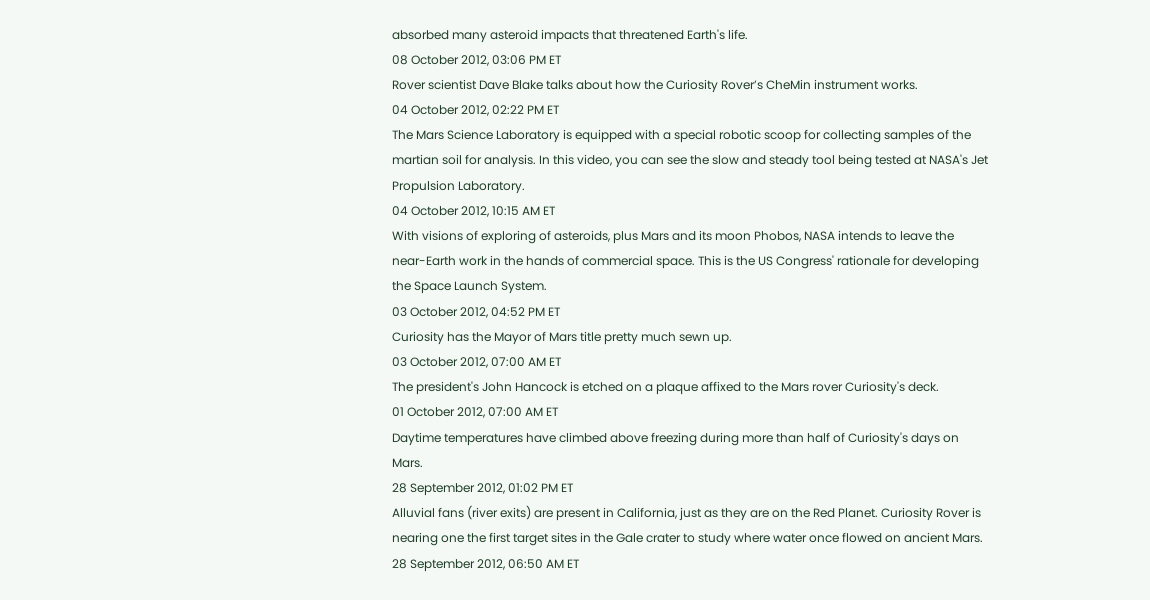absorbed many asteroid impacts that threatened Earth's life.
08 October 2012, 03:06 PM ET
Rover scientist Dave Blake talks about how the Curiosity Rover’s CheMin instrument works.
04 October 2012, 02:22 PM ET
The Mars Science Laboratory is equipped with a special robotic scoop for collecting samples of the martian soil for analysis. In this video, you can see the slow and steady tool being tested at NASA's Jet Propulsion Laboratory.
04 October 2012, 10:15 AM ET
With visions of exploring of asteroids, plus Mars and its moon Phobos, NASA intends to leave the near-Earth work in the hands of commercial space. This is the US Congress' rationale for developing the Space Launch System.
03 October 2012, 04:52 PM ET
Curiosity has the Mayor of Mars title pretty much sewn up.
03 October 2012, 07:00 AM ET
The president's John Hancock is etched on a plaque affixed to the Mars rover Curiosity's deck.
01 October 2012, 07:00 AM ET
Daytime temperatures have climbed above freezing during more than half of Curiosity's days on Mars.
28 September 2012, 01:02 PM ET
Alluvial fans (river exits) are present in California, just as they are on the Red Planet. Curiosity Rover is nearing one the first target sites in the Gale crater to study where water once flowed on ancient Mars.
28 September 2012, 06:50 AM ET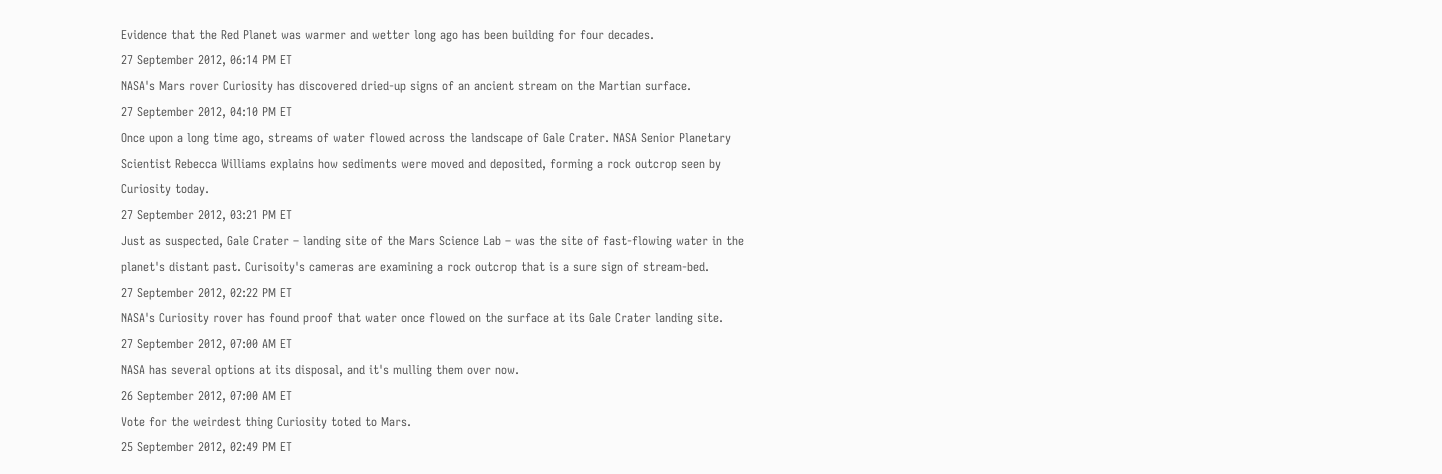Evidence that the Red Planet was warmer and wetter long ago has been building for four decades.
27 September 2012, 06:14 PM ET
NASA's Mars rover Curiosity has discovered dried-up signs of an ancient stream on the Martian surface.
27 September 2012, 04:10 PM ET
Once upon a long time ago, streams of water flowed across the landscape of Gale Crater. NASA Senior Planetary Scientist Rebecca Williams explains how sediments were moved and deposited, forming a rock outcrop seen by Curiosity today.
27 September 2012, 03:21 PM ET
Just as suspected, Gale Crater – landing site of the Mars Science Lab – was the site of fast-flowing water in the planet's distant past. Curisoity's cameras are examining a rock outcrop that is a sure sign of stream-bed.
27 September 2012, 02:22 PM ET
NASA's Curiosity rover has found proof that water once flowed on the surface at its Gale Crater landing site.
27 September 2012, 07:00 AM ET
NASA has several options at its disposal, and it's mulling them over now.
26 September 2012, 07:00 AM ET
Vote for the weirdest thing Curiosity toted to Mars.
25 September 2012, 02:49 PM ET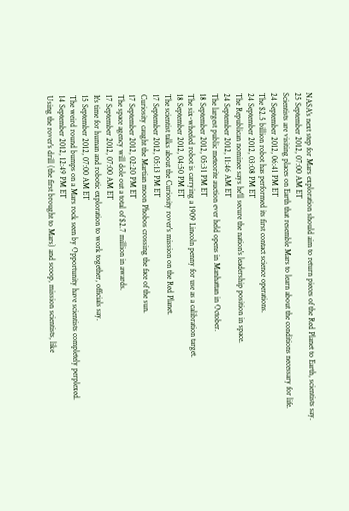NASA's next step for Mars exploration should aim to return pieces of the Red Planet to Earth, scientists say.
25 September 2012, 07:00 AM ET
Scientists are visiting places on Earth that resemble Mars to learn about the conditions necessary for life.
24 September 2012, 06:41 PM ET
The $2.5 billion robot has performed its first contact science operations.
24 September 2012, 03:08 PM ET
The Republican nominee says he'll secure the nation's leadership position in space.
24 September 2012, 11:46 AM ET
The largest public meteorite auction ever held opens in Manhattan in October.
18 September 2012, 05:31 PM ET
The six-wheeled robot is carrying a 1909 Lincoln penny for use as a calibration target.
18 September 2012, 04:50 PM ET
The scientist talks about the Curiosity rover's mission on the Red Planet.
17 September 2012, 05:13 PM ET
Curiosity caught the Martian moon Phobos crossing the face of the sun.
17 September 2012, 02:20 PM ET
The space agency will dole out a total of $2.7 million in awards.
17 September 2012, 07:00 AM ET
It's time for human and robotic exploration to work together, officials say.
15 September 2012, 07:00 AM ET
The weird round bumps on a Mars rock seen by Opportunity have scientists completely perplexed.
14 September 2012, 12:49 PM ET
Using the rover's drill (the first brought to Mars) and scoop, mission scientists, like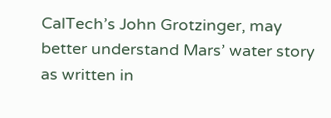CalTech’s John Grotzinger, may better understand Mars’ water story as written in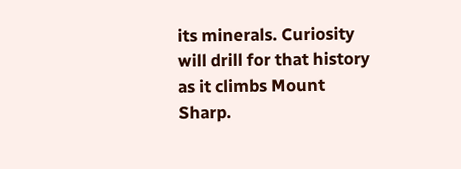its minerals. Curiosity will drill for that history as it climbs Mount Sharp.